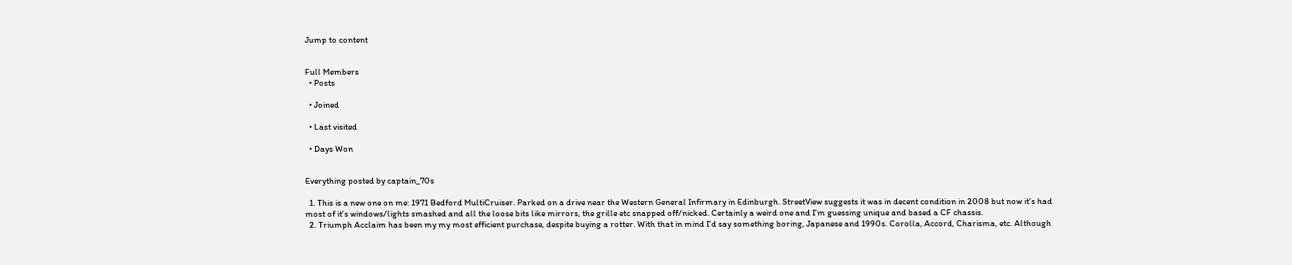Jump to content


Full Members
  • Posts

  • Joined

  • Last visited

  • Days Won


Everything posted by captain_70s

  1. This is a new one on me: 1971 Bedford MultiCruiser. Parked on a drive near the Western General Infirmary in Edinburgh. StreetView suggests it was in decent condition in 2008 but now it's had most of it's windows/lights smashed and all the loose bits like mirrors, the grille etc snapped off/nicked. Certainly a weird one and I'm guessing unique and based a CF chassis.
  2. Triumph Acclaim has been my my most efficient purchase, despite buying a rotter. With that in mind I'd say something boring, Japanese and 1990s. Corolla, Accord, Charisma, etc. Although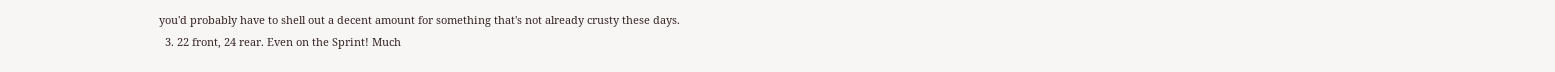you'd probably have to shell out a decent amount for something that's not already crusty these days.
  3. 22 front, 24 rear. Even on the Sprint! Much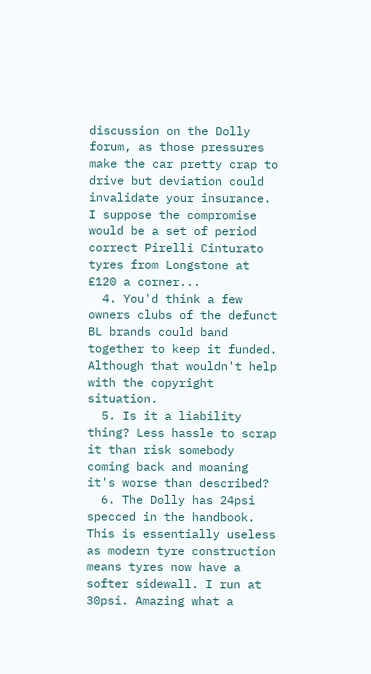discussion on the Dolly forum, as those pressures make the car pretty crap to drive but deviation could invalidate your insurance. I suppose the compromise would be a set of period correct Pirelli Cinturato tyres from Longstone at £120 a corner...
  4. You'd think a few owners clubs of the defunct BL brands could band together to keep it funded. Although that wouldn't help with the copyright situation.
  5. Is it a liability thing? Less hassle to scrap it than risk somebody coming back and moaning it's worse than described?
  6. The Dolly has 24psi specced in the handbook. This is essentially useless as modern tyre construction means tyres now have a softer sidewall. I run at 30psi. Amazing what a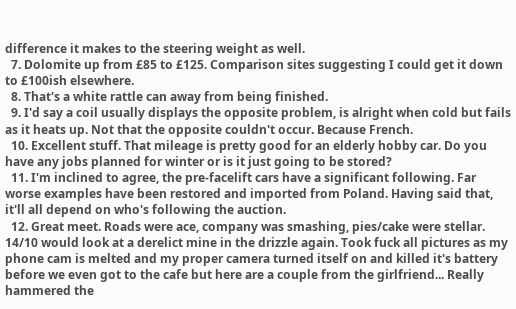difference it makes to the steering weight as well.
  7. Dolomite up from £85 to £125. Comparison sites suggesting I could get it down to £100ish elsewhere.
  8. That's a white rattle can away from being finished.
  9. I'd say a coil usually displays the opposite problem, is alright when cold but fails as it heats up. Not that the opposite couldn't occur. Because French.
  10. Excellent stuff. That mileage is pretty good for an elderly hobby car. Do you have any jobs planned for winter or is it just going to be stored?
  11. I'm inclined to agree, the pre-facelift cars have a significant following. Far worse examples have been restored and imported from Poland. Having said that, it'll all depend on who's following the auction.
  12. Great meet. Roads were ace, company was smashing, pies/cake were stellar. 14/10 would look at a derelict mine in the drizzle again. Took fuck all pictures as my phone cam is melted and my proper camera turned itself on and killed it's battery before we even got to the cafe but here are a couple from the girlfriend... Really hammered the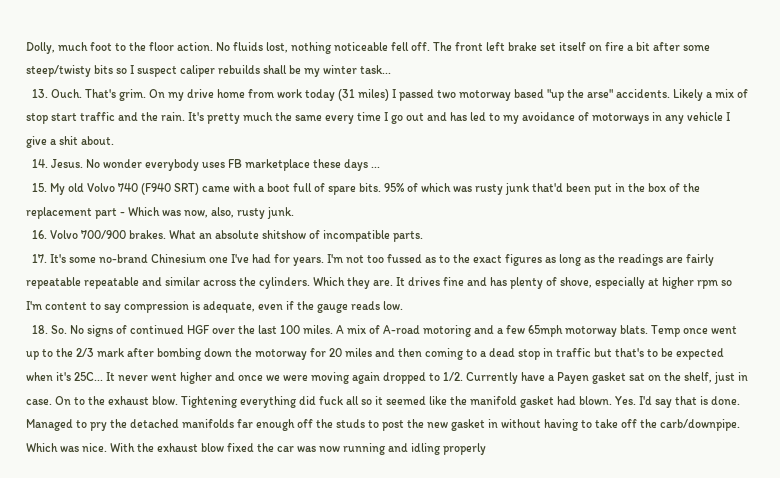Dolly, much foot to the floor action. No fluids lost, nothing noticeable fell off. The front left brake set itself on fire a bit after some steep/twisty bits so I suspect caliper rebuilds shall be my winter task...
  13. Ouch. That's grim. On my drive home from work today (31 miles) I passed two motorway based "up the arse" accidents. Likely a mix of stop start traffic and the rain. It's pretty much the same every time I go out and has led to my avoidance of motorways in any vehicle I give a shit about.
  14. Jesus. No wonder everybody uses FB marketplace these days ...
  15. My old Volvo 740 (F940 SRT) came with a boot full of spare bits. 95% of which was rusty junk that'd been put in the box of the replacement part - Which was now, also, rusty junk.
  16. Volvo 700/900 brakes. What an absolute shitshow of incompatible parts.
  17. It's some no-brand Chinesium one I've had for years. I'm not too fussed as to the exact figures as long as the readings are fairly repeatable repeatable and similar across the cylinders. Which they are. It drives fine and has plenty of shove, especially at higher rpm so I'm content to say compression is adequate, even if the gauge reads low.
  18. So. No signs of continued HGF over the last 100 miles. A mix of A-road motoring and a few 65mph motorway blats. Temp once went up to the 2/3 mark after bombing down the motorway for 20 miles and then coming to a dead stop in traffic but that's to be expected when it's 25C... It never went higher and once we were moving again dropped to 1/2. Currently have a Payen gasket sat on the shelf, just in case. On to the exhaust blow. Tightening everything did fuck all so it seemed like the manifold gasket had blown. Yes. I'd say that is done. Managed to pry the detached manifolds far enough off the studs to post the new gasket in without having to take off the carb/downpipe. Which was nice. With the exhaust blow fixed the car was now running and idling properly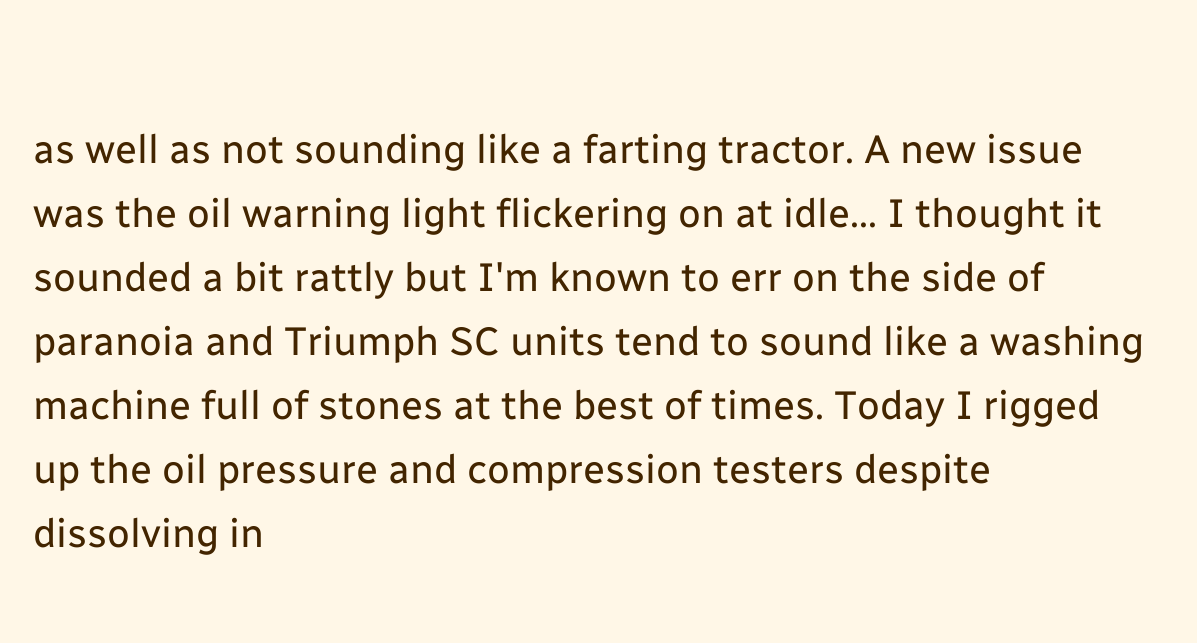as well as not sounding like a farting tractor. A new issue was the oil warning light flickering on at idle... I thought it sounded a bit rattly but I'm known to err on the side of paranoia and Triumph SC units tend to sound like a washing machine full of stones at the best of times. Today I rigged up the oil pressure and compression testers despite dissolving in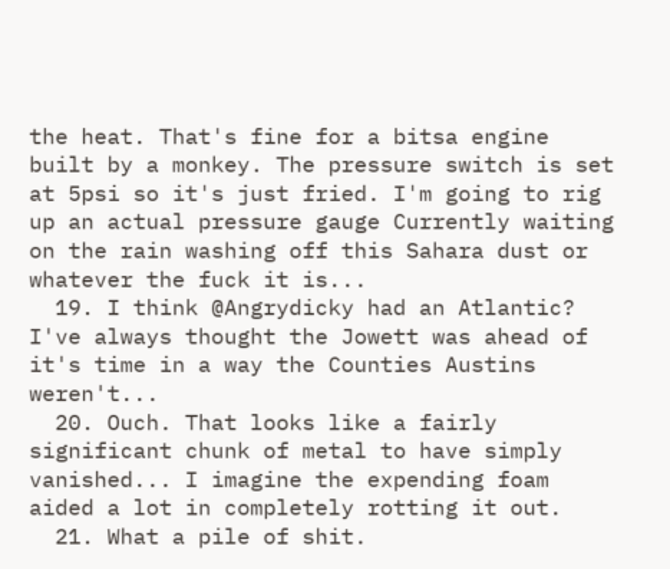the heat. That's fine for a bitsa engine built by a monkey. The pressure switch is set at 5psi so it's just fried. I'm going to rig up an actual pressure gauge Currently waiting on the rain washing off this Sahara dust or whatever the fuck it is...
  19. I think @Angrydicky had an Atlantic? I've always thought the Jowett was ahead of it's time in a way the Counties Austins weren't...
  20. Ouch. That looks like a fairly significant chunk of metal to have simply vanished... I imagine the expending foam aided a lot in completely rotting it out.
  21. What a pile of shit.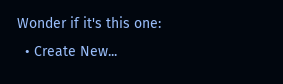Wonder if it's this one:
  • Create New...